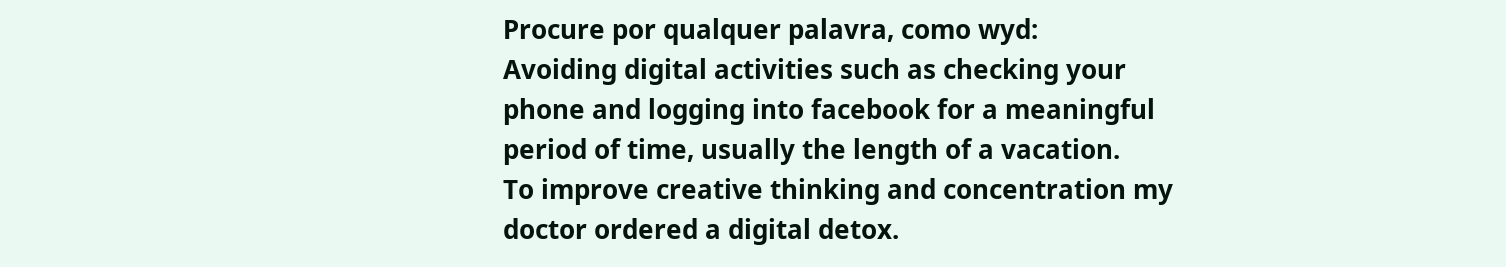Procure por qualquer palavra, como wyd:
Avoiding digital activities such as checking your phone and logging into facebook for a meaningful period of time, usually the length of a vacation.
To improve creative thinking and concentration my doctor ordered a digital detox.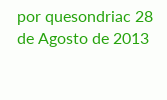por quesondriac 28 de Agosto de 2013